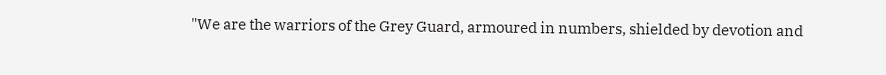"We are the warriors of the Grey Guard, armoured in numbers, shielded by devotion and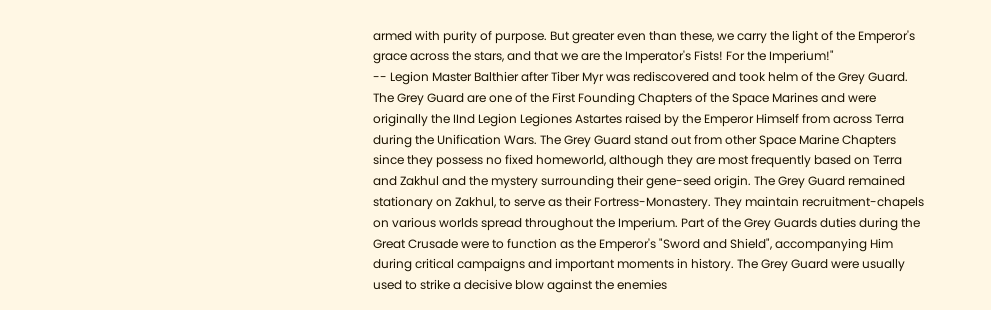armed with purity of purpose. But greater even than these, we carry the light of the Emperor's grace across the stars, and that we are the Imperator's Fists! For the Imperium!"
-- Legion Master Balthier after Tiber Myr was rediscovered and took helm of the Grey Guard.
The Grey Guard are one of the First Founding Chapters of the Space Marines and were originally the IInd Legion Legiones Astartes raised by the Emperor Himself from across Terra during the Unification Wars. The Grey Guard stand out from other Space Marine Chapters since they possess no fixed homeworld, although they are most frequently based on Terra and Zakhul and the mystery surrounding their gene-seed origin. The Grey Guard remained stationary on Zakhul, to serve as their Fortress-Monastery. They maintain recruitment-chapels on various worlds spread throughout the Imperium. Part of the Grey Guards duties during the Great Crusade were to function as the Emperor's "Sword and Shield", accompanying Him during critical campaigns and important moments in history. The Grey Guard were usually used to strike a decisive blow against the enemies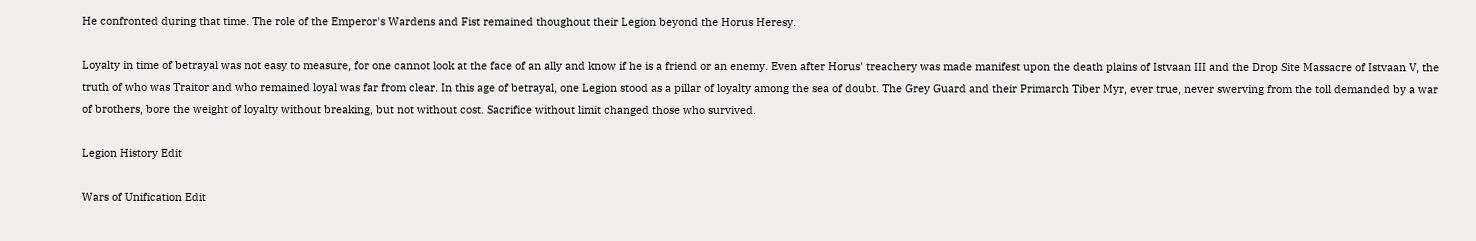He confronted during that time. The role of the Emperor's Wardens and Fist remained thoughout their Legion beyond the Horus Heresy.

Loyalty in time of betrayal was not easy to measure, for one cannot look at the face of an ally and know if he is a friend or an enemy. Even after Horus' treachery was made manifest upon the death plains of Istvaan III and the Drop Site Massacre of Istvaan V, the truth of who was Traitor and who remained loyal was far from clear. In this age of betrayal, one Legion stood as a pillar of loyalty among the sea of doubt. The Grey Guard and their Primarch Tiber Myr, ever true, never swerving from the toll demanded by a war of brothers, bore the weight of loyalty without breaking, but not without cost. Sacrifice without limit changed those who survived.

Legion History Edit

Wars of Unification Edit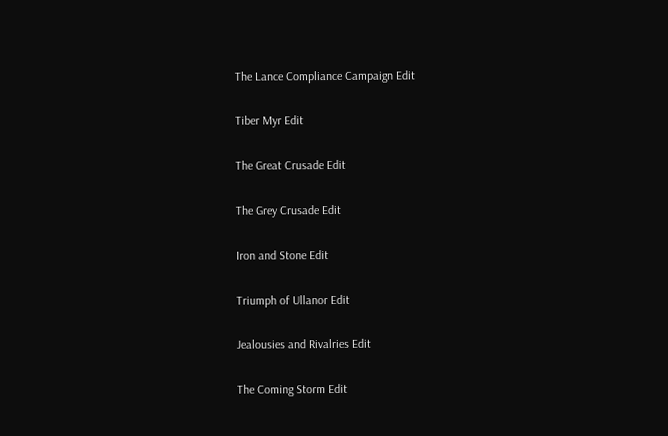The Lance Compliance Campaign Edit

Tiber Myr Edit

The Great Crusade Edit

The Grey Crusade Edit

Iron and Stone Edit

Triumph of Ullanor Edit

Jealousies and Rivalries Edit

The Coming Storm Edit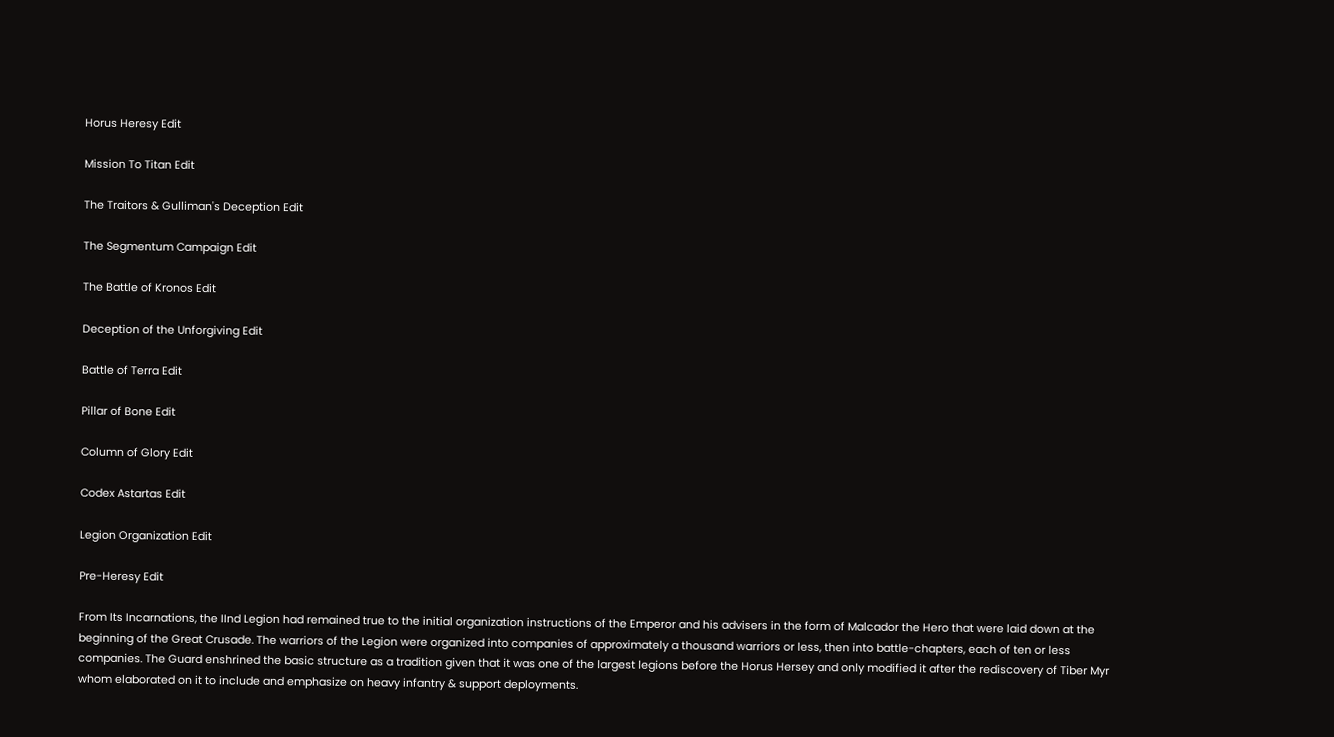Horus Heresy Edit

Mission To Titan Edit

The Traitors & Gulliman's Deception Edit

The Segmentum Campaign Edit

The Battle of Kronos Edit

Deception of the Unforgiving Edit

Battle of Terra Edit

Pillar of Bone Edit

Column of Glory Edit

Codex Astartas Edit

Legion Organization Edit

Pre-Heresy Edit

From Its Incarnations, the IInd Legion had remained true to the initial organization instructions of the Emperor and his advisers in the form of Malcador the Hero that were laid down at the beginning of the Great Crusade. The warriors of the Legion were organized into companies of approximately a thousand warriors or less, then into battle-chapters, each of ten or less companies. The Guard enshrined the basic structure as a tradition given that it was one of the largest legions before the Horus Hersey and only modified it after the rediscovery of Tiber Myr whom elaborated on it to include and emphasize on heavy infantry & support deployments.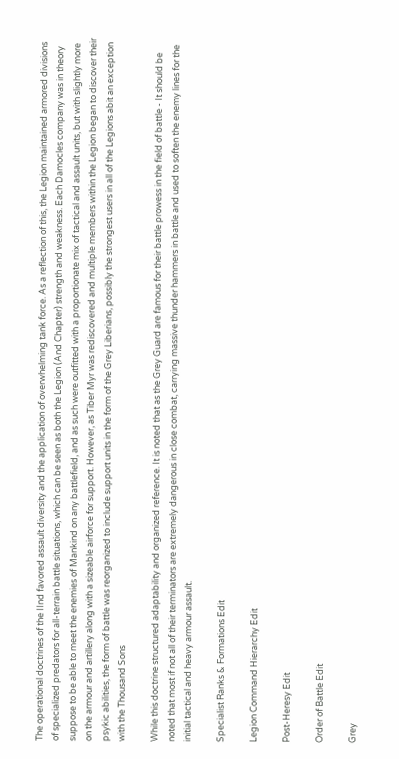The operational doctrines of the IInd favored assault diversity and the application of overwhelming tank force. As a reflection of this, the Legion maintained armored divisions of specialized predators for all-terrain battle situations, which can be seen as both the Legion (And Chapter) strength and weakness. Each Damocles company was in theory suppose to be able to meet the enemies of Mankind on any battlefield, and as such were outfitted with a proportionate mix of tactical and assault units, but with slightly more on the armour and artillery along with a sizeable airforce for support. However, as Tiber Myr was rediscovered and multiple members within the Legion began to discover their psykic abilities, the form of battle was reorganized to include support units in the form of the Grey Liberians, possibly the strongest users in all of the Legions abit an exception with the Thousand Sons

While this doctrine structured adaptability and organized reference. It is noted that as the Grey Guard are famous for their battle prowess in the field of battle - It should be noted that most if not all of their terminators are extremely dangerous in close combat, carrying massive thunder hammers in battle and used to soften the enemy lines for the initial tactical and heavy armour assault.

Specialist Ranks & Formations Edit

Legion Command Hierarchy Edit

Post-Heresy Edit

Order of Battle Edit

Grey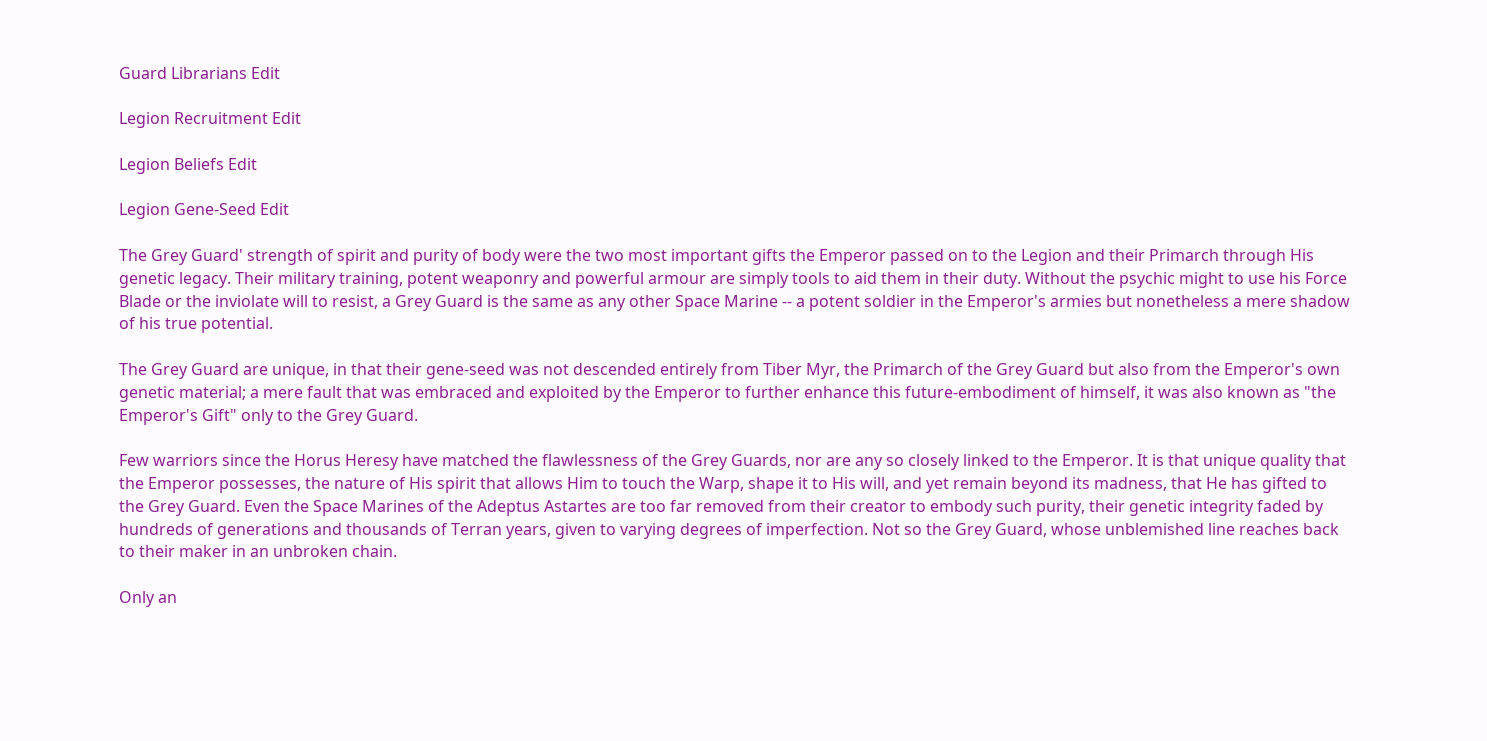Guard Librarians Edit

Legion Recruitment Edit

Legion Beliefs Edit

Legion Gene-Seed Edit

The Grey Guard' strength of spirit and purity of body were the two most important gifts the Emperor passed on to the Legion and their Primarch through His genetic legacy. Their military training, potent weaponry and powerful armour are simply tools to aid them in their duty. Without the psychic might to use his Force Blade or the inviolate will to resist, a Grey Guard is the same as any other Space Marine -- a potent soldier in the Emperor's armies but nonetheless a mere shadow of his true potential.

The Grey Guard are unique, in that their gene-seed was not descended entirely from Tiber Myr, the Primarch of the Grey Guard but also from the Emperor's own genetic material; a mere fault that was embraced and exploited by the Emperor to further enhance this future-embodiment of himself, it was also known as "the Emperor's Gift" only to the Grey Guard.

Few warriors since the Horus Heresy have matched the flawlessness of the Grey Guards, nor are any so closely linked to the Emperor. It is that unique quality that the Emperor possesses, the nature of His spirit that allows Him to touch the Warp, shape it to His will, and yet remain beyond its madness, that He has gifted to the Grey Guard. Even the Space Marines of the Adeptus Astartes are too far removed from their creator to embody such purity, their genetic integrity faded by hundreds of generations and thousands of Terran years, given to varying degrees of imperfection. Not so the Grey Guard, whose unblemished line reaches back to their maker in an unbroken chain.

Only an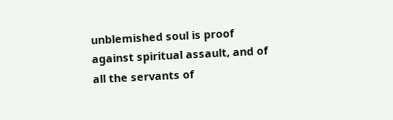unblemished soul is proof against spiritual assault, and of all the servants of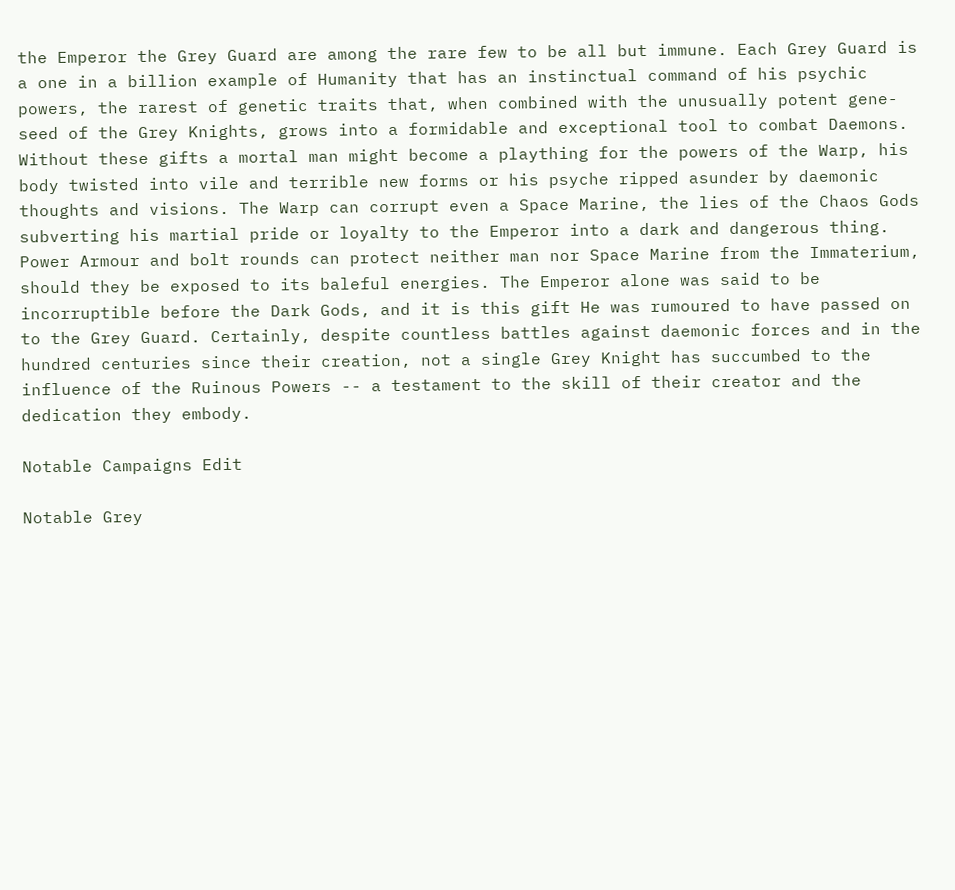the Emperor the Grey Guard are among the rare few to be all but immune. Each Grey Guard is a one in a billion example of Humanity that has an instinctual command of his psychic powers, the rarest of genetic traits that, when combined with the unusually potent gene-seed of the Grey Knights, grows into a formidable and exceptional tool to combat Daemons. Without these gifts a mortal man might become a plaything for the powers of the Warp, his body twisted into vile and terrible new forms or his psyche ripped asunder by daemonic thoughts and visions. The Warp can corrupt even a Space Marine, the lies of the Chaos Gods subverting his martial pride or loyalty to the Emperor into a dark and dangerous thing. Power Armour and bolt rounds can protect neither man nor Space Marine from the Immaterium, should they be exposed to its baleful energies. The Emperor alone was said to be incorruptible before the Dark Gods, and it is this gift He was rumoured to have passed on to the Grey Guard. Certainly, despite countless battles against daemonic forces and in the hundred centuries since their creation, not a single Grey Knight has succumbed to the influence of the Ruinous Powers -- a testament to the skill of their creator and the dedication they embody.

Notable Campaigns Edit

Notable Grey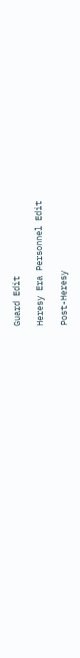Guard Edit

Heresy Era Personnel Edit

Post-Heresy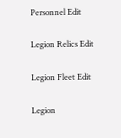Personnel Edit

Legion Relics Edit

Legion Fleet Edit

Legion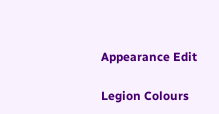Appearance Edit

Legion Colours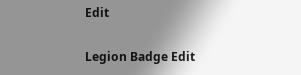Edit

Legion Badge Edit